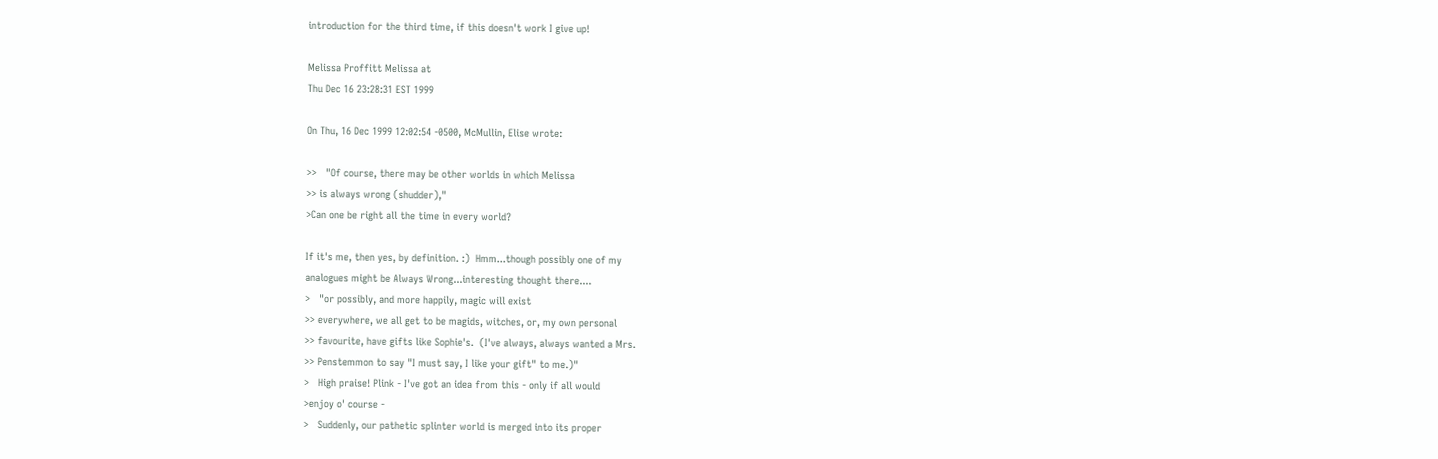introduction for the third time, if this doesn't work I give up!

Melissa Proffitt Melissa at
Thu Dec 16 23:28:31 EST 1999

On Thu, 16 Dec 1999 12:02:54 -0500, McMullin, Elise wrote:

>>   "Of course, there may be other worlds in which Melissa
>> is always wrong (shudder),"
>Can one be right all the time in every world?

If it's me, then yes, by definition. :)  Hmm...though possibly one of my
analogues might be Always Wrong...interesting thought there....
>   "or possibly, and more happily, magic will exist
>> everywhere, we all get to be magids, witches, or, my own personal
>> favourite, have gifts like Sophie's.  (I've always, always wanted a Mrs.
>> Penstemmon to say "I must say, I like your gift" to me.)"
>   High praise! Plink - I've got an idea from this - only if all would
>enjoy o' course -
>   Suddenly, our pathetic splinter world is merged into its proper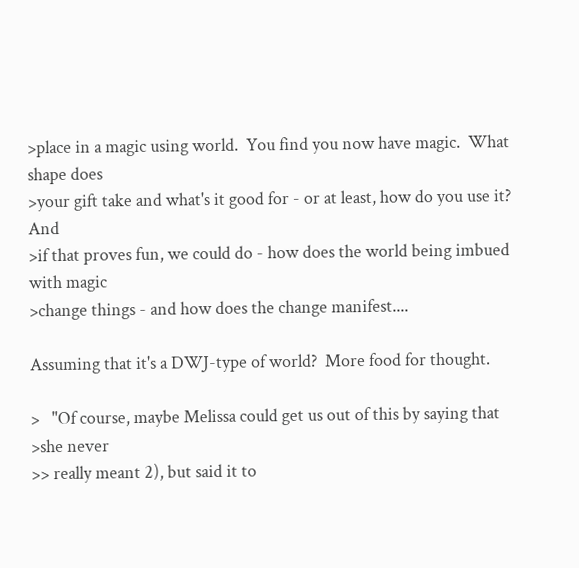>place in a magic using world.  You find you now have magic.  What shape does
>your gift take and what's it good for - or at least, how do you use it?  And
>if that proves fun, we could do - how does the world being imbued with magic
>change things - and how does the change manifest....

Assuming that it's a DWJ-type of world?  More food for thought.

>   "Of course, maybe Melissa could get us out of this by saying that
>she never
>> really meant 2), but said it to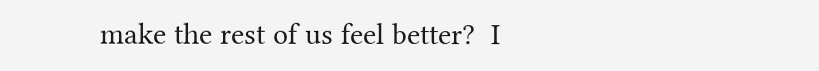make the rest of us feel better?  I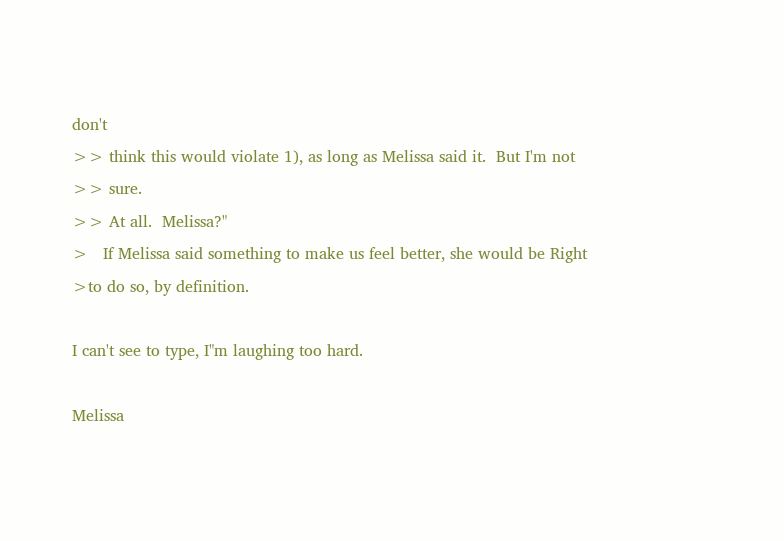don't
>> think this would violate 1), as long as Melissa said it.  But I'm not
>> sure.
>> At all.  Melissa?"
>   If Melissa said something to make us feel better, she would be Right
>to do so, by definition.

I can't see to type, I"m laughing too hard.

Melissa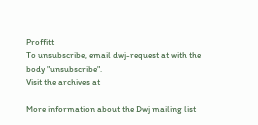Proffitt
To unsubscribe, email dwj-request at with the body "unsubscribe".
Visit the archives at

More information about the Dwj mailing list